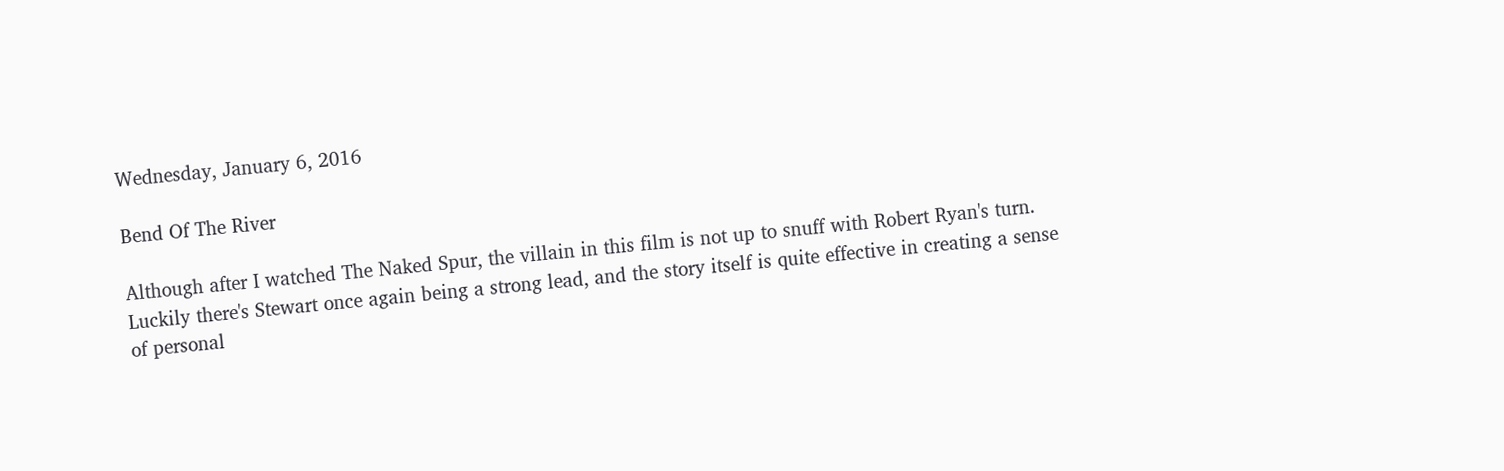Wednesday, January 6, 2016

Bend Of The River

Although after I watched The Naked Spur, the villain in this film is not up to snuff with Robert Ryan's turn. Luckily there's Stewart once again being a strong lead, and the story itself is quite effective in creating a sense of personal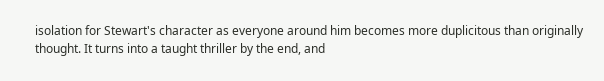isolation for Stewart's character as everyone around him becomes more duplicitous than originally thought. It turns into a taught thriller by the end, and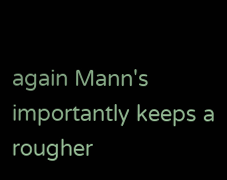again Mann's importantly keeps a rougher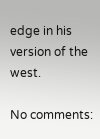edge in his version of the west.

No comments: